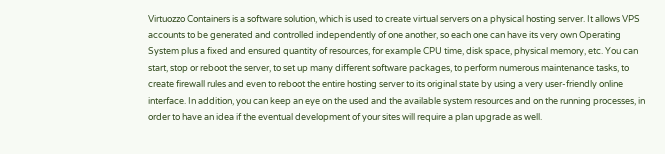Virtuozzo Containers is a software solution, which is used to create virtual servers on a physical hosting server. It allows VPS accounts to be generated and controlled independently of one another, so each one can have its very own Operating System plus a fixed and ensured quantity of resources, for example CPU time, disk space, physical memory, etc. You can start, stop or reboot the server, to set up many different software packages, to perform numerous maintenance tasks, to create firewall rules and even to reboot the entire hosting server to its original state by using a very user-friendly online interface. In addition, you can keep an eye on the used and the available system resources and on the running processes, in order to have an idea if the eventual development of your sites will require a plan upgrade as well.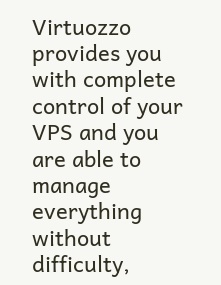Virtuozzo provides you with complete control of your VPS and you are able to manage everything without difficulty,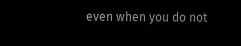even when you do not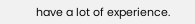have a lot of experience.